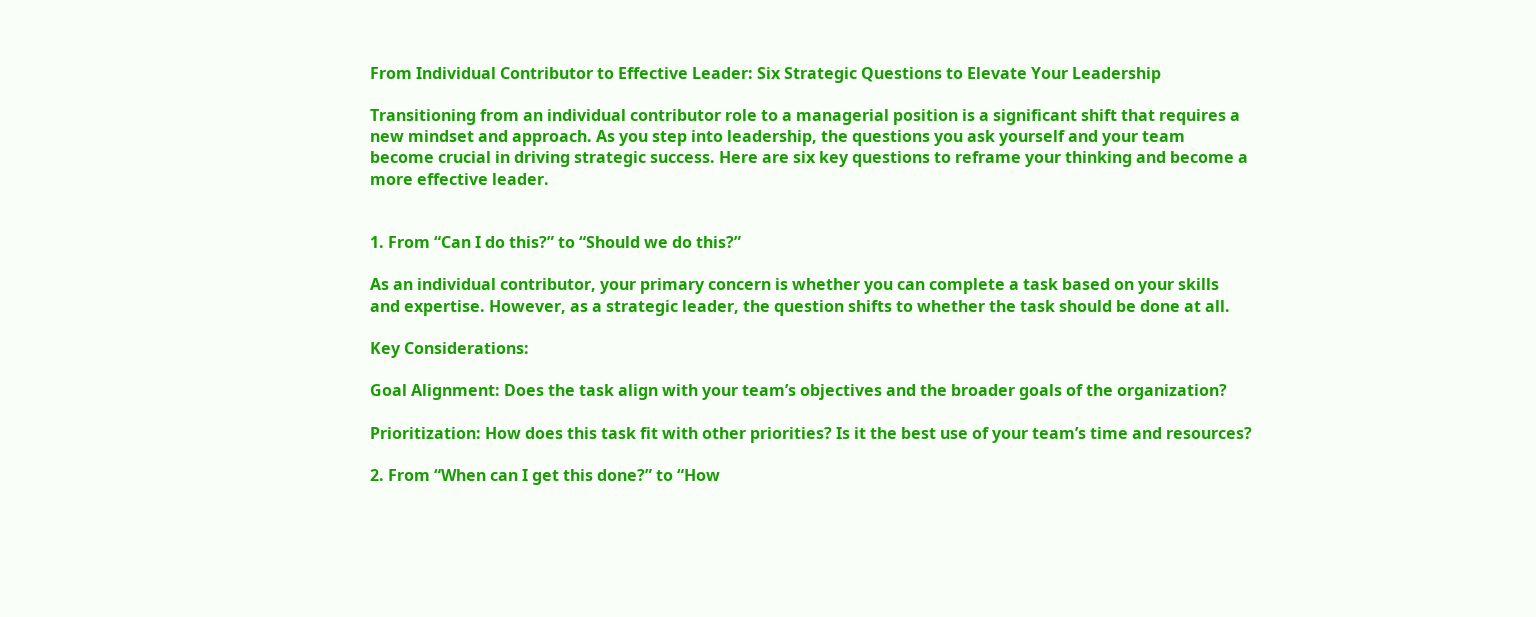From Individual Contributor to Effective Leader: Six Strategic Questions to Elevate Your Leadership

Transitioning from an individual contributor role to a managerial position is a significant shift that requires a new mindset and approach. As you step into leadership, the questions you ask yourself and your team become crucial in driving strategic success. Here are six key questions to reframe your thinking and become a more effective leader.


1. From “Can I do this?” to “Should we do this?”

As an individual contributor, your primary concern is whether you can complete a task based on your skills and expertise. However, as a strategic leader, the question shifts to whether the task should be done at all.

Key Considerations:

Goal Alignment: Does the task align with your team’s objectives and the broader goals of the organization?

Prioritization: How does this task fit with other priorities? Is it the best use of your team’s time and resources?

2. From “When can I get this done?” to “How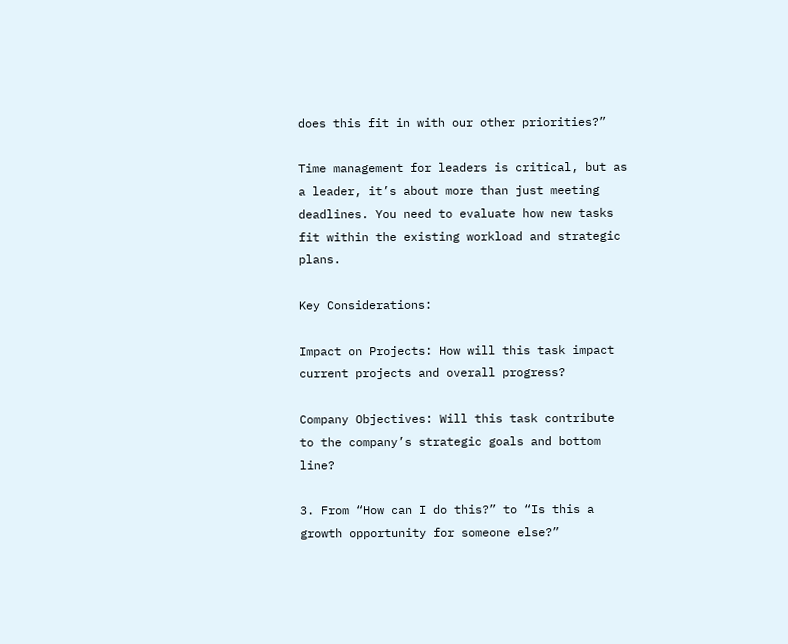does this fit in with our other priorities?”

Time management for leaders is critical, but as a leader, it’s about more than just meeting deadlines. You need to evaluate how new tasks fit within the existing workload and strategic plans.

Key Considerations:

Impact on Projects: How will this task impact current projects and overall progress?

Company Objectives: Will this task contribute to the company’s strategic goals and bottom line?

3. From “How can I do this?” to “Is this a growth opportunity for someone else?”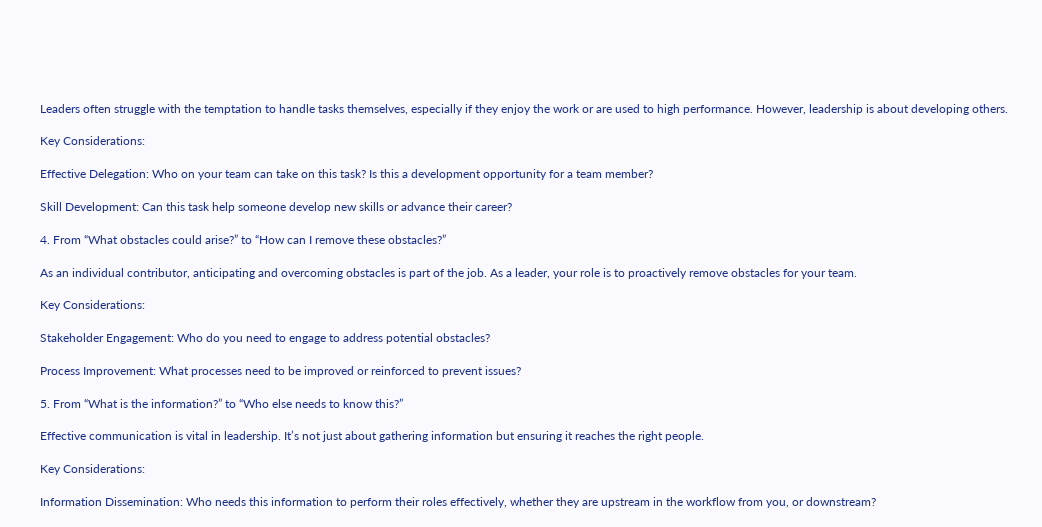Leaders often struggle with the temptation to handle tasks themselves, especially if they enjoy the work or are used to high performance. However, leadership is about developing others.

Key Considerations:

Effective Delegation: Who on your team can take on this task? Is this a development opportunity for a team member?

Skill Development: Can this task help someone develop new skills or advance their career?

4. From “What obstacles could arise?” to “How can I remove these obstacles?”

As an individual contributor, anticipating and overcoming obstacles is part of the job. As a leader, your role is to proactively remove obstacles for your team.

Key Considerations:

Stakeholder Engagement: Who do you need to engage to address potential obstacles?

Process Improvement: What processes need to be improved or reinforced to prevent issues?

5. From “What is the information?” to “Who else needs to know this?”

Effective communication is vital in leadership. It’s not just about gathering information but ensuring it reaches the right people.

Key Considerations:

Information Dissemination: Who needs this information to perform their roles effectively, whether they are upstream in the workflow from you, or downstream?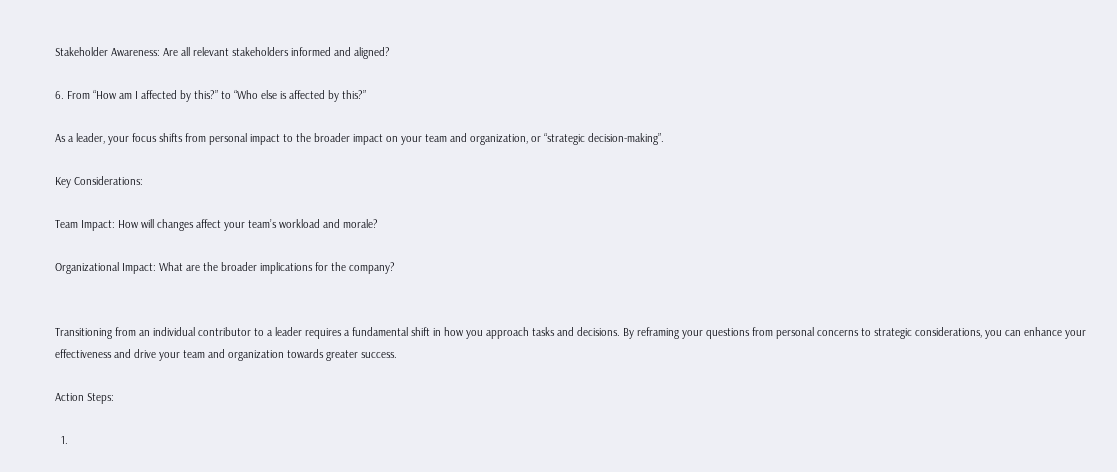Stakeholder Awareness: Are all relevant stakeholders informed and aligned?

6. From “How am I affected by this?” to “Who else is affected by this?”

As a leader, your focus shifts from personal impact to the broader impact on your team and organization, or “strategic decision-making”.

Key Considerations:

Team Impact: How will changes affect your team’s workload and morale?

Organizational Impact: What are the broader implications for the company?


Transitioning from an individual contributor to a leader requires a fundamental shift in how you approach tasks and decisions. By reframing your questions from personal concerns to strategic considerations, you can enhance your effectiveness and drive your team and organization towards greater success.

Action Steps:

  1.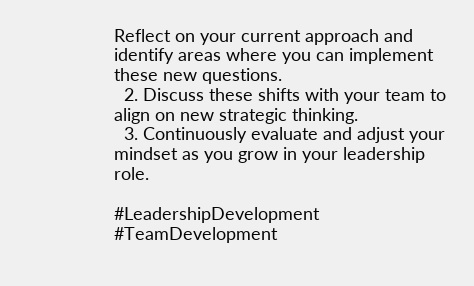Reflect on your current approach and identify areas where you can implement these new questions.
  2. Discuss these shifts with your team to align on new strategic thinking.
  3. Continuously evaluate and adjust your mindset as you grow in your leadership role.

#LeadershipDevelopment #TeamDevelopment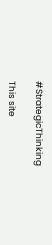#StrategicThinking

This site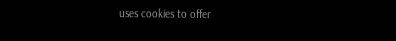uses cookies to offer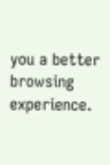you a better browsing experience.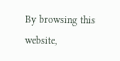By browsing this website,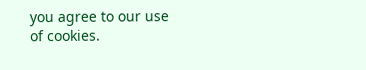you agree to our use of cookies.